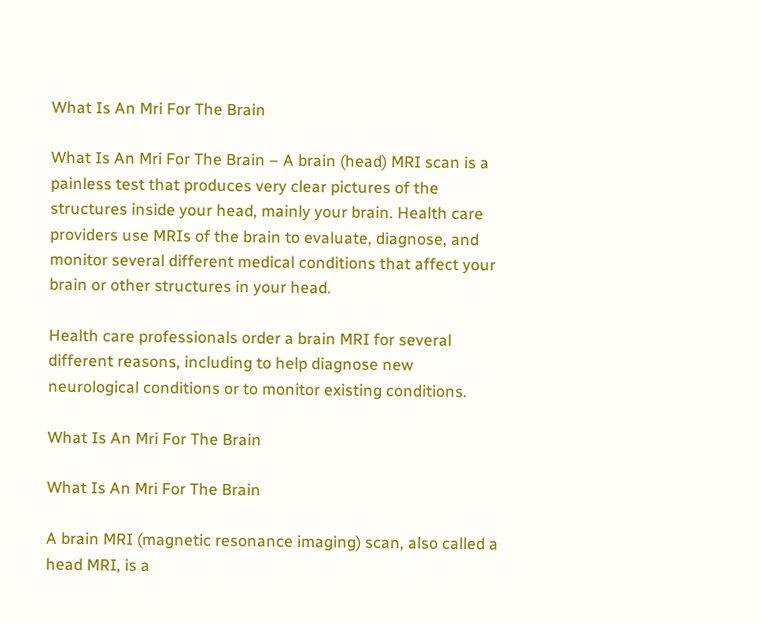What Is An Mri For The Brain

What Is An Mri For The Brain – A brain (head) MRI scan is a painless test that produces very clear pictures of the structures inside your head, mainly your brain. Health care providers use MRIs of the brain to evaluate, diagnose, and monitor several different medical conditions that affect your brain or other structures in your head.

Health care professionals order a brain MRI for several different reasons, including to help diagnose new neurological conditions or to monitor existing conditions.

What Is An Mri For The Brain

What Is An Mri For The Brain

A brain MRI (magnetic resonance imaging) scan, also called a head MRI, is a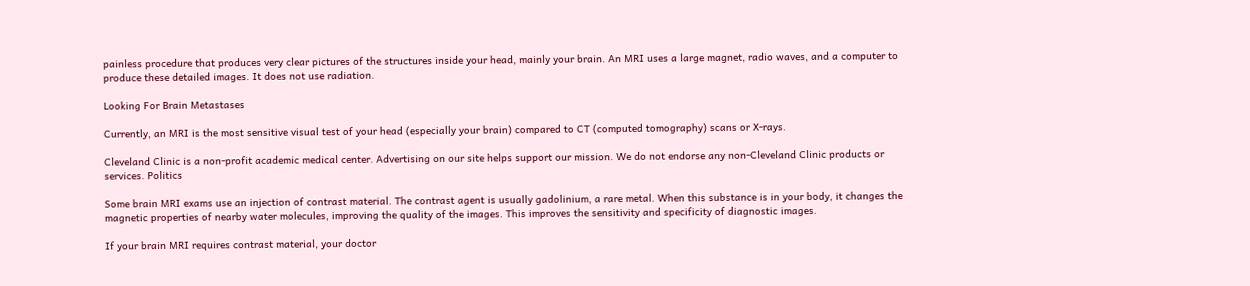painless procedure that produces very clear pictures of the structures inside your head, mainly your brain. An MRI uses a large magnet, radio waves, and a computer to produce these detailed images. It does not use radiation.

Looking For Brain Metastases

Currently, an MRI is the most sensitive visual test of your head (especially your brain) compared to CT (computed tomography) scans or X-rays.

Cleveland Clinic is a non-profit academic medical center. Advertising on our site helps support our mission. We do not endorse any non-Cleveland Clinic products or services. Politics

Some brain MRI exams use an injection of contrast material. The contrast agent is usually gadolinium, a rare metal. When this substance is in your body, it changes the magnetic properties of nearby water molecules, improving the quality of the images. This improves the sensitivity and specificity of diagnostic images.

If your brain MRI requires contrast material, your doctor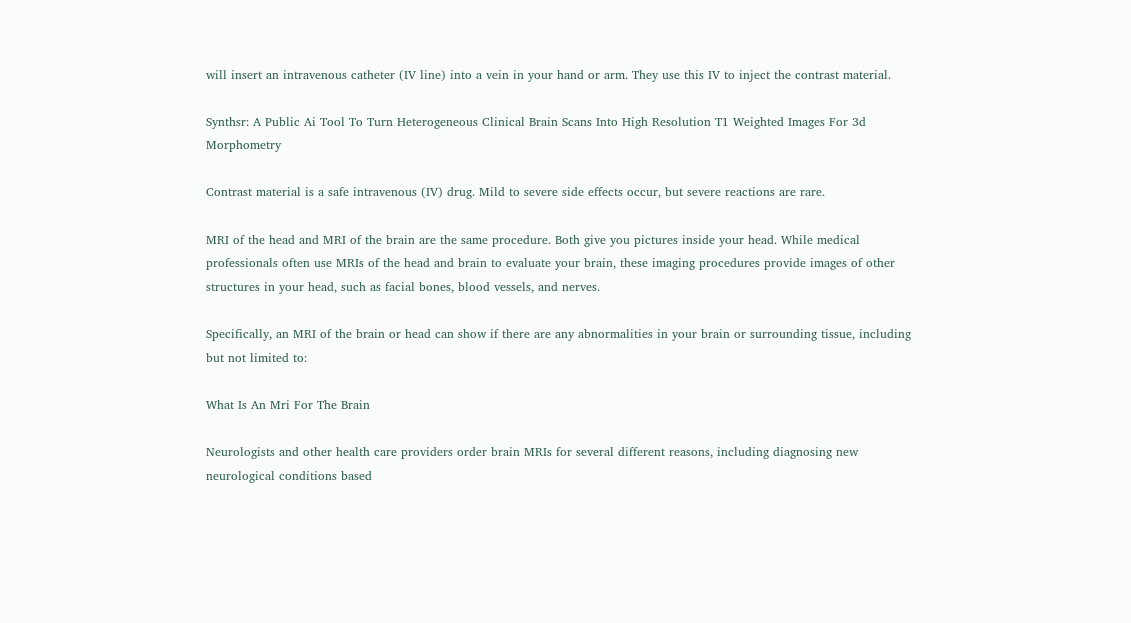will insert an intravenous catheter (IV line) into a vein in your hand or arm. They use this IV to inject the contrast material.

Synthsr: A Public Ai Tool To Turn Heterogeneous Clinical Brain Scans Into High Resolution T1 Weighted Images For 3d Morphometry

Contrast material is a safe intravenous (IV) drug. Mild to severe side effects occur, but severe reactions are rare.

MRI of the head and MRI of the brain are the same procedure. Both give you pictures inside your head. While medical professionals often use MRIs of the head and brain to evaluate your brain, these imaging procedures provide images of other structures in your head, such as facial bones, blood vessels, and nerves.

Specifically, an MRI of the brain or head can show if there are any abnormalities in your brain or surrounding tissue, including but not limited to:

What Is An Mri For The Brain

Neurologists and other health care providers order brain MRIs for several different reasons, including diagnosing new neurological conditions based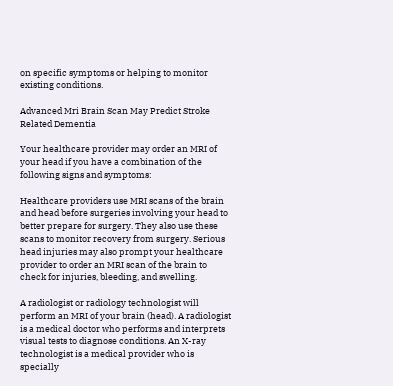on specific symptoms or helping to monitor existing conditions.

Advanced Mri Brain Scan May Predict Stroke Related Dementia

Your healthcare provider may order an MRI of your head if you have a combination of the following signs and symptoms:

Healthcare providers use MRI scans of the brain and head before surgeries involving your head to better prepare for surgery. They also use these scans to monitor recovery from surgery. Serious head injuries may also prompt your healthcare provider to order an MRI scan of the brain to check for injuries, bleeding, and swelling.

A radiologist or radiology technologist will perform an MRI of your brain (head). A radiologist is a medical doctor who performs and interprets visual tests to diagnose conditions. An X-ray technologist is a medical provider who is specially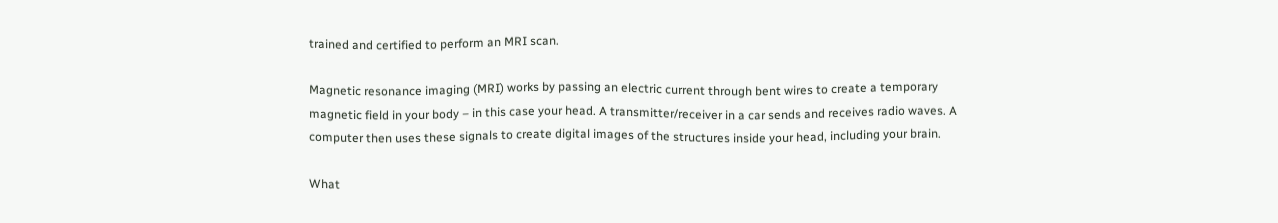trained and certified to perform an MRI scan.

Magnetic resonance imaging (MRI) works by passing an electric current through bent wires to create a temporary magnetic field in your body – in this case your head. A transmitter/receiver in a car sends and receives radio waves. A computer then uses these signals to create digital images of the structures inside your head, including your brain.

What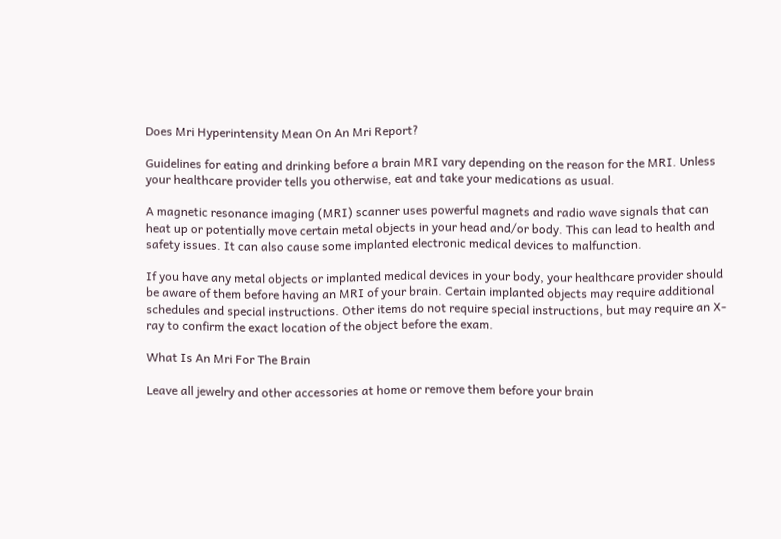Does Mri Hyperintensity Mean On An Mri Report?

Guidelines for eating and drinking before a brain MRI vary depending on the reason for the MRI. Unless your healthcare provider tells you otherwise, eat and take your medications as usual.

A magnetic resonance imaging (MRI) scanner uses powerful magnets and radio wave signals that can heat up or potentially move certain metal objects in your head and/or body. This can lead to health and safety issues. It can also cause some implanted electronic medical devices to malfunction.

If you have any metal objects or implanted medical devices in your body, your healthcare provider should be aware of them before having an MRI of your brain. Certain implanted objects may require additional schedules and special instructions. Other items do not require special instructions, but may require an X-ray to confirm the exact location of the object before the exam.

What Is An Mri For The Brain

Leave all jewelry and other accessories at home or remove them before your brain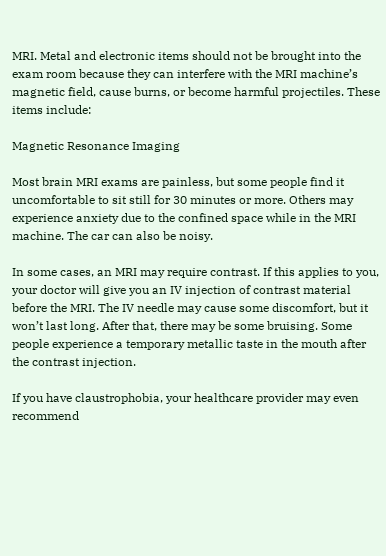MRI. Metal and electronic items should not be brought into the exam room because they can interfere with the MRI machine’s magnetic field, cause burns, or become harmful projectiles. These items include:

Magnetic Resonance Imaging

Most brain MRI exams are painless, but some people find it uncomfortable to sit still for 30 minutes or more. Others may experience anxiety due to the confined space while in the MRI machine. The car can also be noisy.

In some cases, an MRI may require contrast. If this applies to you, your doctor will give you an IV injection of contrast material before the MRI. The IV needle may cause some discomfort, but it won’t last long. After that, there may be some bruising. Some people experience a temporary metallic taste in the mouth after the contrast injection.

If you have claustrophobia, your healthcare provider may even recommend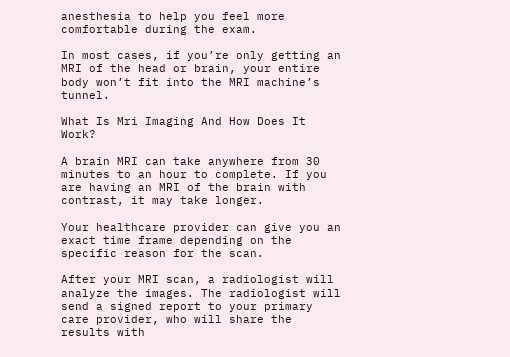anesthesia to help you feel more comfortable during the exam.

In most cases, if you’re only getting an MRI of the head or brain, your entire body won’t fit into the MRI machine’s tunnel.

What Is Mri Imaging And How Does It Work?

A brain MRI can take anywhere from 30 minutes to an hour to complete. If you are having an MRI of the brain with contrast, it may take longer.

Your healthcare provider can give you an exact time frame depending on the specific reason for the scan.

After your MRI scan, a radiologist will analyze the images. The radiologist will send a signed report to your primary care provider, who will share the results with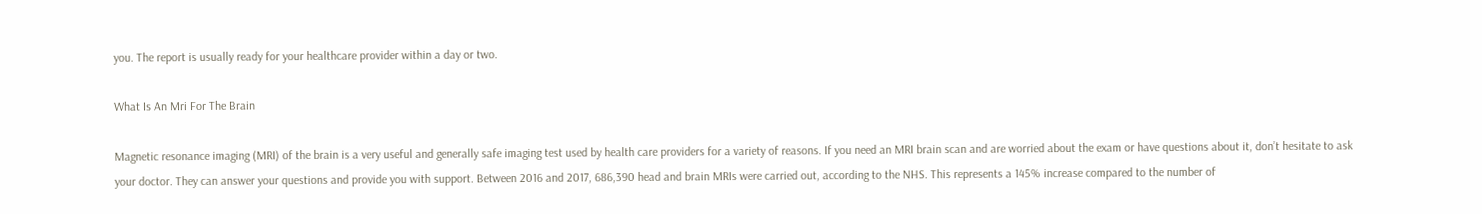you. The report is usually ready for your healthcare provider within a day or two.

What Is An Mri For The Brain

Magnetic resonance imaging (MRI) of the brain is a very useful and generally safe imaging test used by health care providers for a variety of reasons. If you need an MRI brain scan and are worried about the exam or have questions about it, don’t hesitate to ask your doctor. They can answer your questions and provide you with support. Between 2016 and 2017, 686,390 head and brain MRIs were carried out, according to the NHS. This represents a 145% increase compared to the number of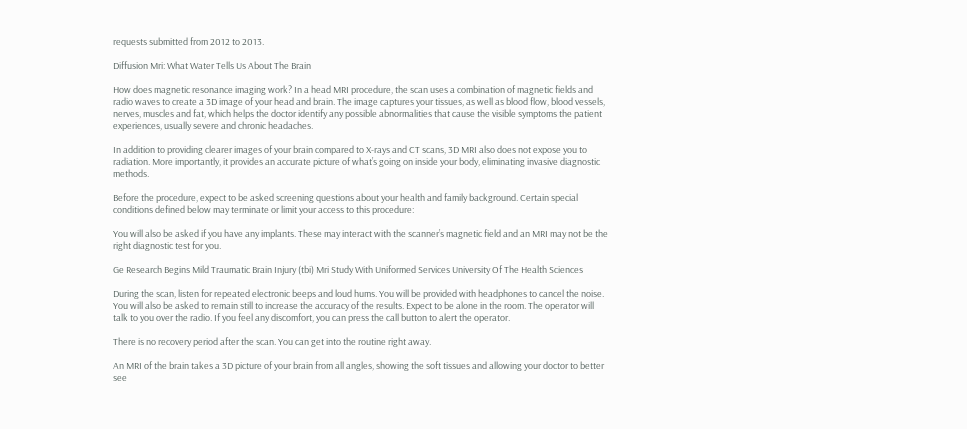requests submitted from 2012 to 2013.

Diffusion Mri: What Water Tells Us About The Brain

How does magnetic resonance imaging work? In a head MRI procedure, the scan uses a combination of magnetic fields and radio waves to create a 3D image of your head and brain. The image captures your tissues, as well as blood flow, blood vessels, nerves, muscles and fat, which helps the doctor identify any possible abnormalities that cause the visible symptoms the patient experiences, usually severe and chronic headaches.

In addition to providing clearer images of your brain compared to X-rays and CT scans, 3D MRI also does not expose you to radiation. More importantly, it provides an accurate picture of what’s going on inside your body, eliminating invasive diagnostic methods.

Before the procedure, expect to be asked screening questions about your health and family background. Certain special conditions defined below may terminate or limit your access to this procedure:

You will also be asked if you have any implants. These may interact with the scanner’s magnetic field and an MRI may not be the right diagnostic test for you.

Ge Research Begins Mild Traumatic Brain Injury (tbi) Mri Study With Uniformed Services University Of The Health Sciences

During the scan, listen for repeated electronic beeps and loud hums. You will be provided with headphones to cancel the noise. You will also be asked to remain still to increase the accuracy of the results. Expect to be alone in the room. The operator will talk to you over the radio. If you feel any discomfort, you can press the call button to alert the operator.

There is no recovery period after the scan. You can get into the routine right away.

An MRI of the brain takes a 3D picture of your brain from all angles, showing the soft tissues and allowing your doctor to better see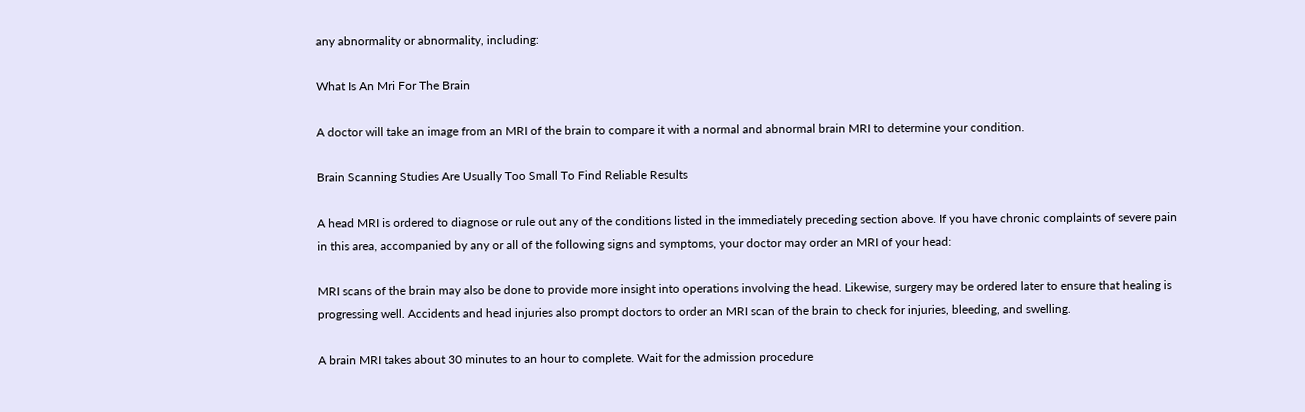any abnormality or abnormality, including:

What Is An Mri For The Brain

A doctor will take an image from an MRI of the brain to compare it with a normal and abnormal brain MRI to determine your condition.

Brain Scanning Studies Are Usually Too Small To Find Reliable Results

A head MRI is ordered to diagnose or rule out any of the conditions listed in the immediately preceding section above. If you have chronic complaints of severe pain in this area, accompanied by any or all of the following signs and symptoms, your doctor may order an MRI of your head:

MRI scans of the brain may also be done to provide more insight into operations involving the head. Likewise, surgery may be ordered later to ensure that healing is progressing well. Accidents and head injuries also prompt doctors to order an MRI scan of the brain to check for injuries, bleeding, and swelling.

A brain MRI takes about 30 minutes to an hour to complete. Wait for the admission procedure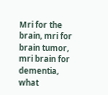Mri for the brain, mri for brain tumor, mri brain for dementia, what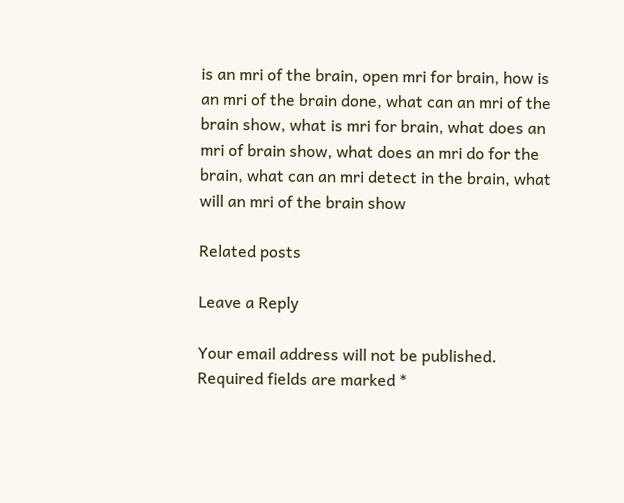is an mri of the brain, open mri for brain, how is an mri of the brain done, what can an mri of the brain show, what is mri for brain, what does an mri of brain show, what does an mri do for the brain, what can an mri detect in the brain, what will an mri of the brain show

Related posts

Leave a Reply

Your email address will not be published. Required fields are marked *